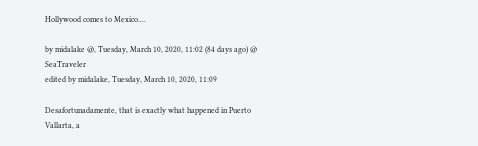Hollywood comes to Mexico....

by midalake @, Tuesday, March 10, 2020, 11:02 (84 days ago) @ SeaTraveler
edited by midalake, Tuesday, March 10, 2020, 11:09

Desafortunadamente, that is exactly what happened in Puerto Vallarta, a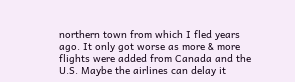northern town from which I fled years ago. It only got worse as more & more flights were added from Canada and the U.S. Maybe the airlines can delay it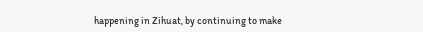happening in Zihuat, by continuing to make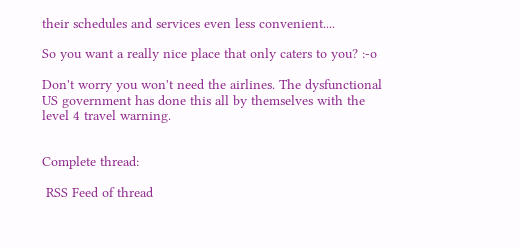their schedules and services even less convenient....

So you want a really nice place that only caters to you? :-o

Don't worry you won't need the airlines. The dysfunctional US government has done this all by themselves with the level 4 travel warning.


Complete thread:

 RSS Feed of thread